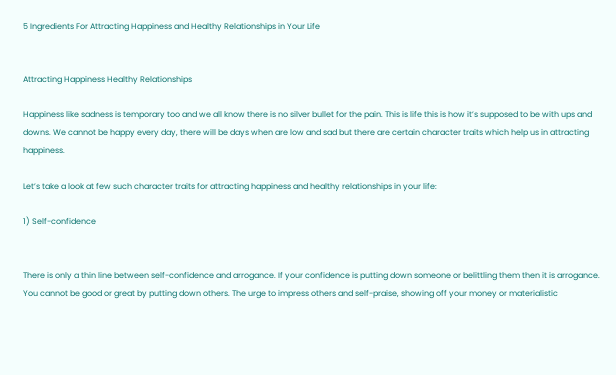5 Ingredients For Attracting Happiness and Healthy Relationships in Your Life


Attracting Happiness Healthy Relationships

Happiness like sadness is temporary too and we all know there is no silver bullet for the pain. This is life this is how it’s supposed to be with ups and downs. We cannot be happy every day, there will be days when are low and sad but there are certain character traits which help us in attracting happiness.

Let’s take a look at few such character traits for attracting happiness and healthy relationships in your life:

1) Self-confidence


There is only a thin line between self-confidence and arrogance. If your confidence is putting down someone or belittling them then it is arrogance. You cannot be good or great by putting down others. The urge to impress others and self-praise, showing off your money or materialistic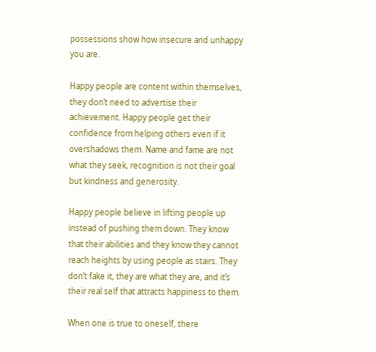possessions show how insecure and unhappy you are.

Happy people are content within themselves, they don’t need to advertise their achievement. Happy people get their confidence from helping others even if it overshadows them. Name and fame are not what they seek, recognition is not their goal but kindness and generosity.

Happy people believe in lifting people up instead of pushing them down. They know that their abilities and they know they cannot reach heights by using people as stairs. They don’t fake it, they are what they are, and it’s their real self that attracts happiness to them.

When one is true to oneself, there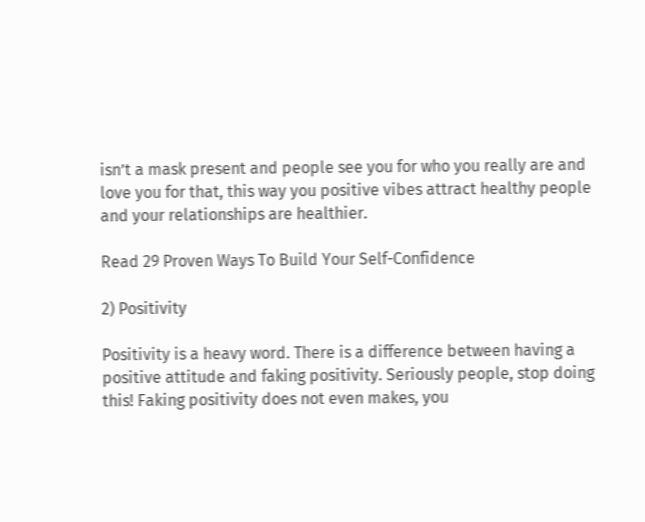isn’t a mask present and people see you for who you really are and love you for that, this way you positive vibes attract healthy people and your relationships are healthier.

Read 29 Proven Ways To Build Your Self-Confidence

2) Positivity

Positivity is a heavy word. There is a difference between having a positive attitude and faking positivity. Seriously people, stop doing this! Faking positivity does not even makes, you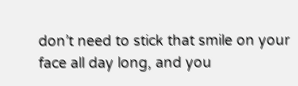don’t need to stick that smile on your face all day long, and you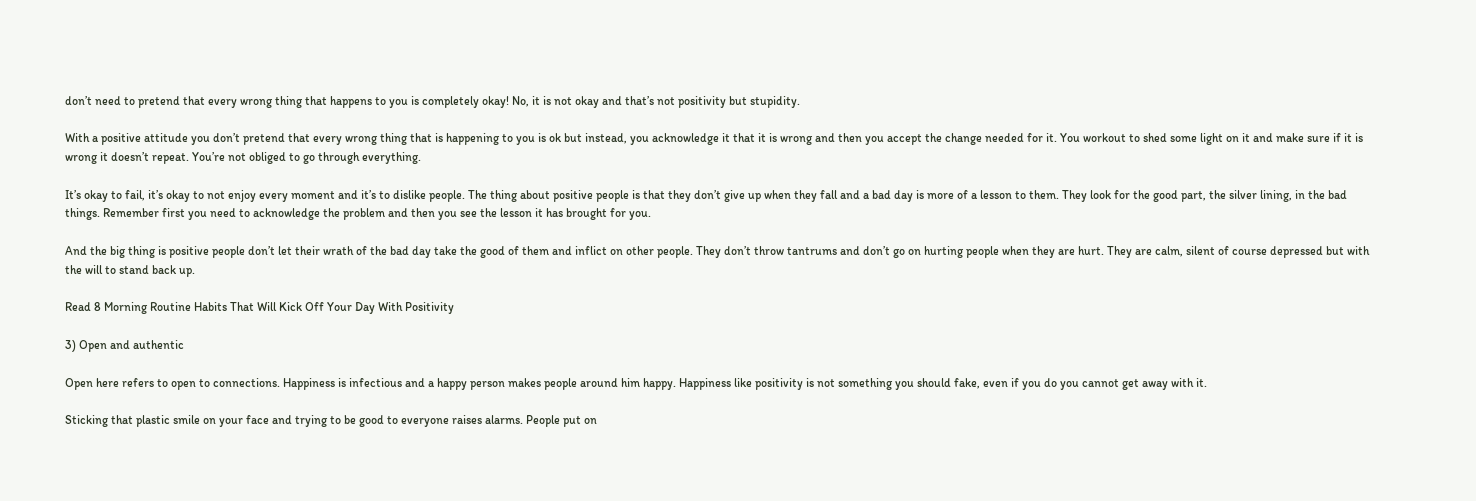don’t need to pretend that every wrong thing that happens to you is completely okay! No, it is not okay and that’s not positivity but stupidity.

With a positive attitude you don’t pretend that every wrong thing that is happening to you is ok but instead, you acknowledge it that it is wrong and then you accept the change needed for it. You workout to shed some light on it and make sure if it is wrong it doesn’t repeat. You’re not obliged to go through everything.

It’s okay to fail, it’s okay to not enjoy every moment and it’s to dislike people. The thing about positive people is that they don’t give up when they fall and a bad day is more of a lesson to them. They look for the good part, the silver lining, in the bad things. Remember first you need to acknowledge the problem and then you see the lesson it has brought for you.

And the big thing is positive people don’t let their wrath of the bad day take the good of them and inflict on other people. They don’t throw tantrums and don’t go on hurting people when they are hurt. They are calm, silent of course depressed but with the will to stand back up.

Read 8 Morning Routine Habits That Will Kick Off Your Day With Positivity

3) Open and authentic

Open here refers to open to connections. Happiness is infectious and a happy person makes people around him happy. Happiness like positivity is not something you should fake, even if you do you cannot get away with it.

Sticking that plastic smile on your face and trying to be good to everyone raises alarms. People put on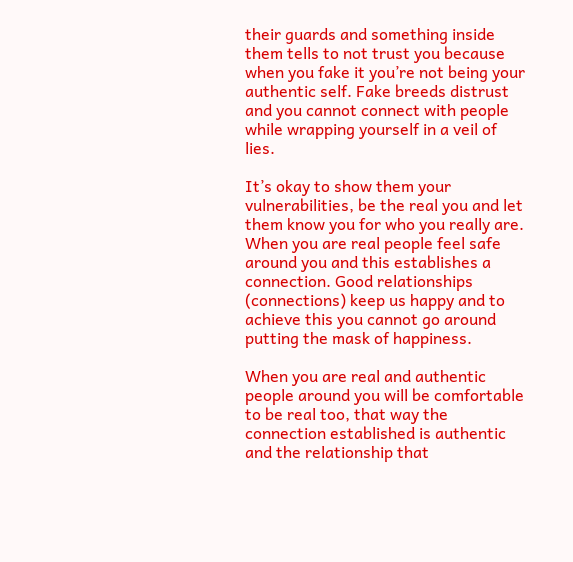their guards and something inside them tells to not trust you because when you fake it you’re not being your authentic self. Fake breeds distrust and you cannot connect with people while wrapping yourself in a veil of lies.

It’s okay to show them your vulnerabilities, be the real you and let them know you for who you really are. When you are real people feel safe around you and this establishes a connection. Good relationships (connections) keep us happy and to achieve this you cannot go around putting the mask of happiness.

When you are real and authentic people around you will be comfortable to be real too, that way the connection established is authentic and the relationship that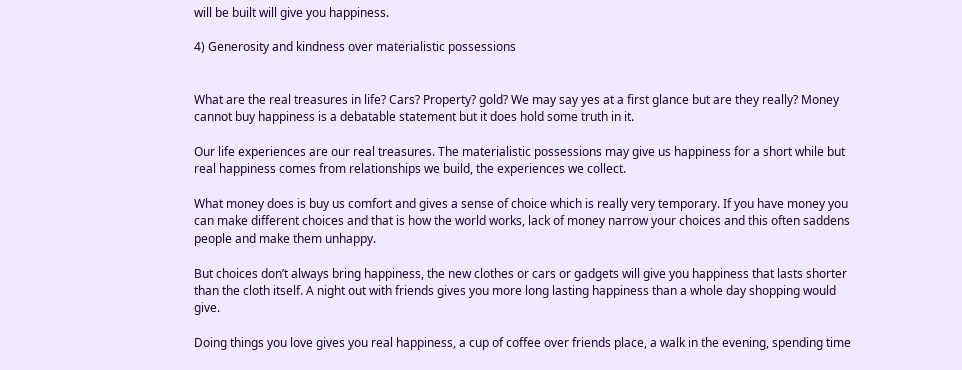will be built will give you happiness.

4) Generosity and kindness over materialistic possessions


What are the real treasures in life? Cars? Property? gold? We may say yes at a first glance but are they really? Money cannot buy happiness is a debatable statement but it does hold some truth in it.

Our life experiences are our real treasures. The materialistic possessions may give us happiness for a short while but real happiness comes from relationships we build, the experiences we collect.

What money does is buy us comfort and gives a sense of choice which is really very temporary. If you have money you can make different choices and that is how the world works, lack of money narrow your choices and this often saddens people and make them unhappy.

But choices don’t always bring happiness, the new clothes or cars or gadgets will give you happiness that lasts shorter than the cloth itself. A night out with friends gives you more long lasting happiness than a whole day shopping would give.

Doing things you love gives you real happiness, a cup of coffee over friends place, a walk in the evening, spending time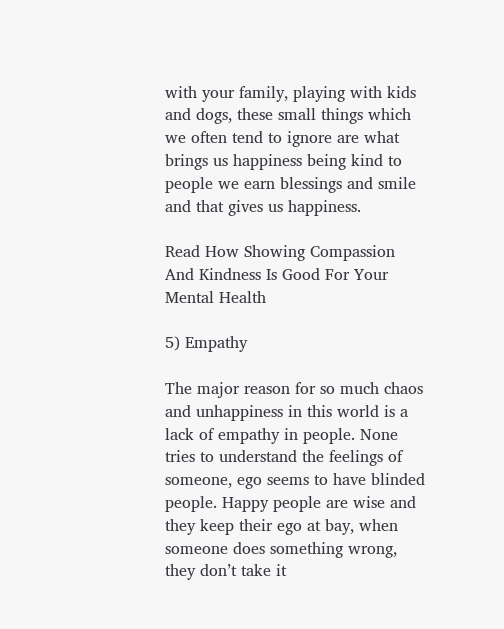with your family, playing with kids and dogs, these small things which we often tend to ignore are what brings us happiness being kind to people we earn blessings and smile and that gives us happiness.

Read How Showing Compassion And Kindness Is Good For Your Mental Health

5) Empathy

The major reason for so much chaos and unhappiness in this world is a lack of empathy in people. None tries to understand the feelings of someone, ego seems to have blinded people. Happy people are wise and they keep their ego at bay, when someone does something wrong, they don’t take it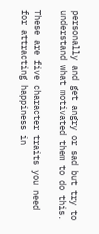personally and get angry or sad but try to understand what motivated them to do this.

These are five character traits you need for attracting happiness in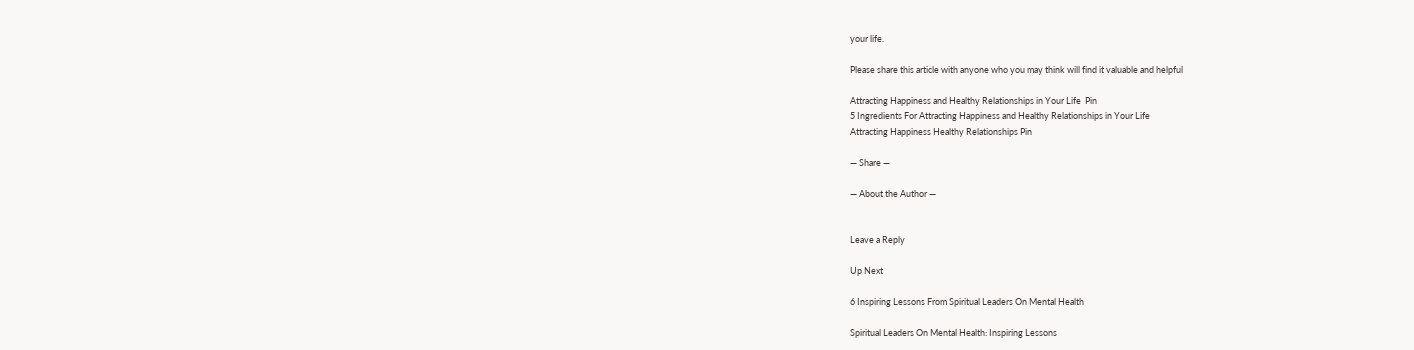your life.

Please share this article with anyone who you may think will find it valuable and helpful

Attracting Happiness and Healthy Relationships in Your Life  Pin
5 Ingredients For Attracting Happiness and Healthy Relationships in Your Life
Attracting Happiness Healthy Relationships Pin

— Share —

— About the Author —


Leave a Reply

Up Next

6 Inspiring Lessons From Spiritual Leaders On Mental Health

Spiritual Leaders On Mental Health: Inspiring Lessons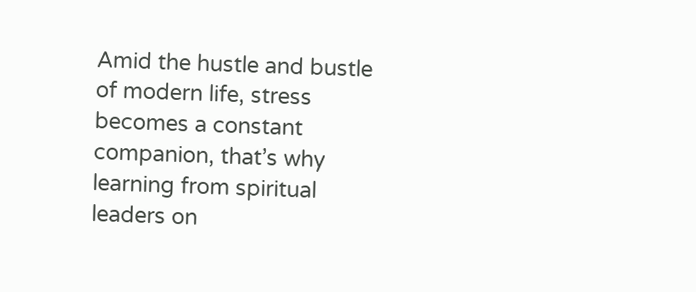Amid the hustle and bustle of modern life, stress becomes a constant companion, that’s why learning from spiritual leaders on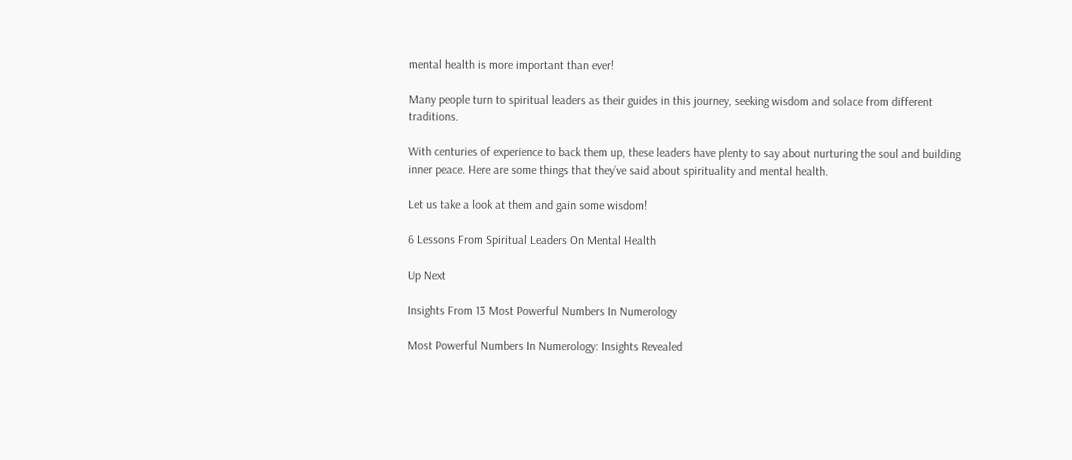mental health is more important than ever!

Many people turn to spiritual leaders as their guides in this journey, seeking wisdom and solace from different traditions.

With centuries of experience to back them up, these leaders have plenty to say about nurturing the soul and building inner peace. Here are some things that they’ve said about spirituality and mental health.

Let us take a look at them and gain some wisdom!

6 Lessons From Spiritual Leaders On Mental Health

Up Next

Insights From 13 Most Powerful Numbers In Numerology

Most Powerful Numbers In Numerology: Insights Revealed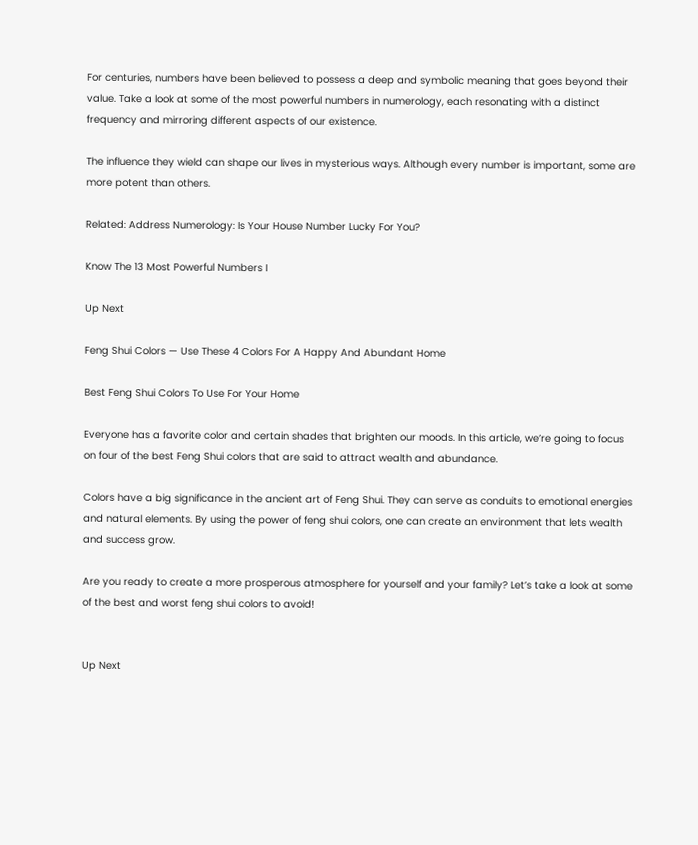For centuries, numbers have been believed to possess a deep and symbolic meaning that goes beyond their value. Take a look at some of the most powerful numbers in numerology, each resonating with a distinct frequency and mirroring different aspects of our existence.

The influence they wield can shape our lives in mysterious ways. Although every number is important, some are more potent than others.

Related: Address Numerology: Is Your House Number Lucky For You?

Know The 13 Most Powerful Numbers I

Up Next

Feng Shui Colors — Use These 4 Colors For A Happy And Abundant Home

Best Feng Shui Colors To Use For Your Home

Everyone has a favorite color and certain shades that brighten our moods. In this article, we’re going to focus on four of the best Feng Shui colors that are said to attract wealth and abundance.

Colors have a big significance in the ancient art of Feng Shui. They can serve as conduits to emotional energies and natural elements. By using the power of feng shui colors, one can create an environment that lets wealth and success grow.

Are you ready to create a more prosperous atmosphere for yourself and your family? Let’s take a look at some of the best and worst feng shui colors to avoid!


Up Next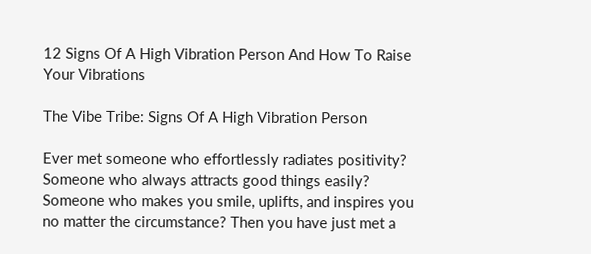12 Signs Of A High Vibration Person And How To Raise Your Vibrations

The Vibe Tribe: Signs Of A High Vibration Person

Ever met someone who effortlessly radiates positivity? Someone who always attracts good things easily? Someone who makes you smile, uplifts, and inspires you no matter the circumstance? Then you have just met a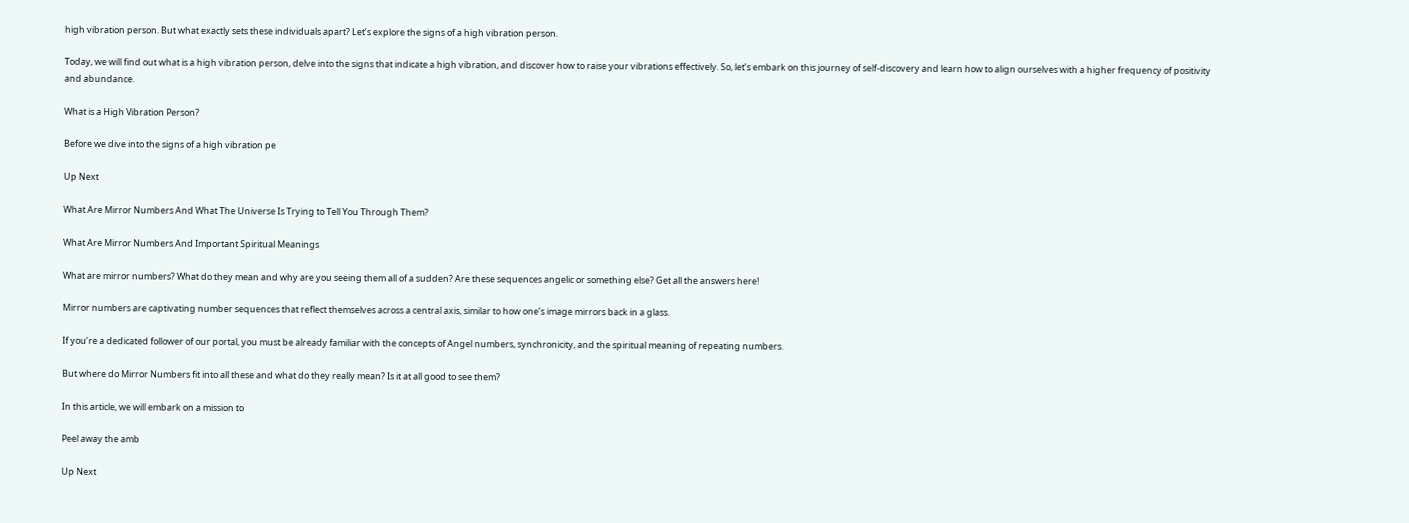high vibration person. But what exactly sets these individuals apart? Let’s explore the signs of a high vibration person.

Today, we will find out what is a high vibration person, delve into the signs that indicate a high vibration, and discover how to raise your vibrations effectively. So, let’s embark on this journey of self-discovery and learn how to align ourselves with a higher frequency of positivity and abundance.

What is a High Vibration Person?

Before we dive into the signs of a high vibration pe

Up Next

What Are Mirror Numbers And What The Universe Is Trying to Tell You Through Them?

What Are Mirror Numbers And Important Spiritual Meanings

What are mirror numbers? What do they mean and why are you seeing them all of a sudden? Are these sequences angelic or something else? Get all the answers here!

Mirror numbers are captivating number sequences that reflect themselves across a central axis, similar to how one’s image mirrors back in a glass.

If you’re a dedicated follower of our portal, you must be already familiar with the concepts of Angel numbers, synchronicity, and the spiritual meaning of repeating numbers.

But where do Mirror Numbers fit into all these and what do they really mean? Is it at all good to see them?

In this article, we will embark on a mission to

Peel away the amb

Up Next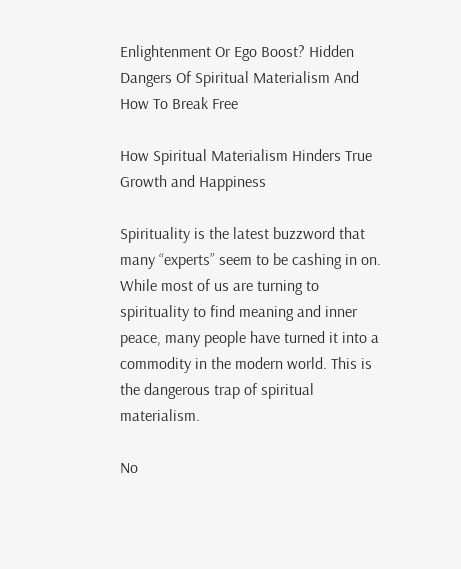Enlightenment Or Ego Boost? Hidden Dangers Of Spiritual Materialism And How To Break Free

How Spiritual Materialism Hinders True Growth and Happiness

Spirituality is the latest buzzword that many “experts” seem to be cashing in on. While most of us are turning to spirituality to find meaning and inner peace, many people have turned it into a commodity in the modern world. This is the dangerous trap of spiritual materialism.

No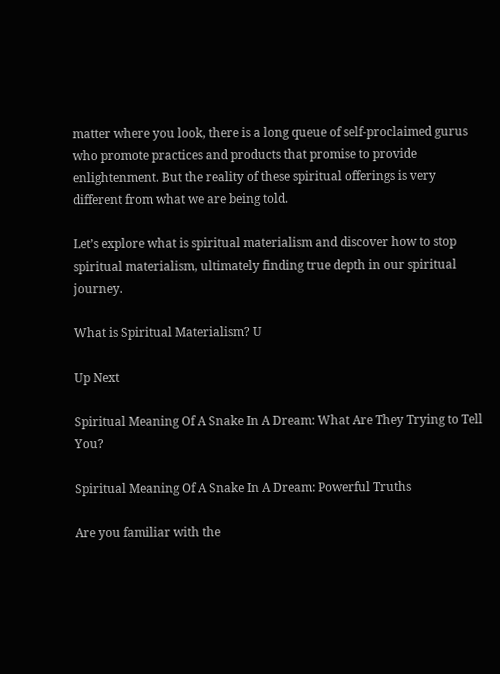matter where you look, there is a long queue of self-proclaimed gurus who promote practices and products that promise to provide enlightenment. But the reality of these spiritual offerings is very different from what we are being told.

Let’s explore what is spiritual materialism and discover how to stop spiritual materialism, ultimately finding true depth in our spiritual journey.

What is Spiritual Materialism? U

Up Next

Spiritual Meaning Of A Snake In A Dream: What Are They Trying to Tell You?

Spiritual Meaning Of A Snake In A Dream: Powerful Truths

Are you familiar with the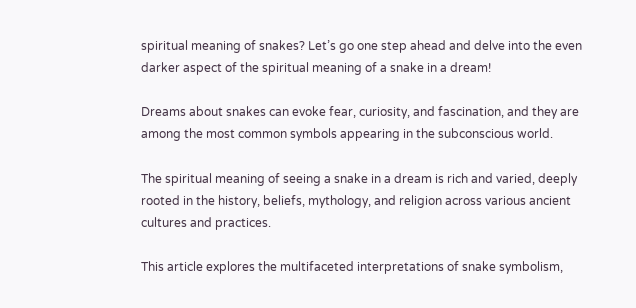spiritual meaning of snakes? Let’s go one step ahead and delve into the even darker aspect of the spiritual meaning of a snake in a dream!

Dreams about snakes can evoke fear, curiosity, and fascination, and they are among the most common symbols appearing in the subconscious world.

The spiritual meaning of seeing a snake in a dream is rich and varied, deeply rooted in the history, beliefs, mythology, and religion across various ancient cultures and practices.

This article explores the multifaceted interpretations of snake symbolism,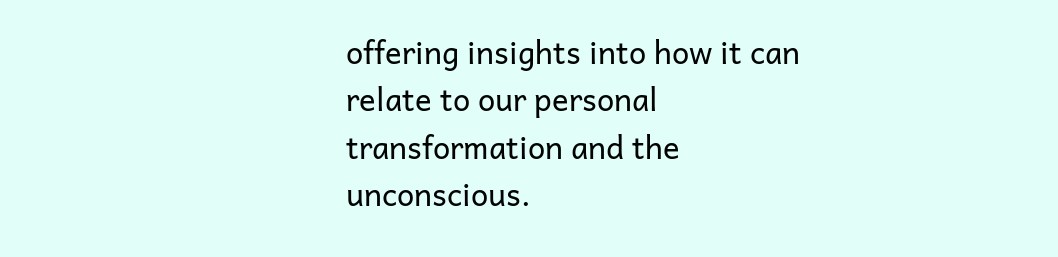offering insights into how it can relate to our personal transformation and the unconscious.